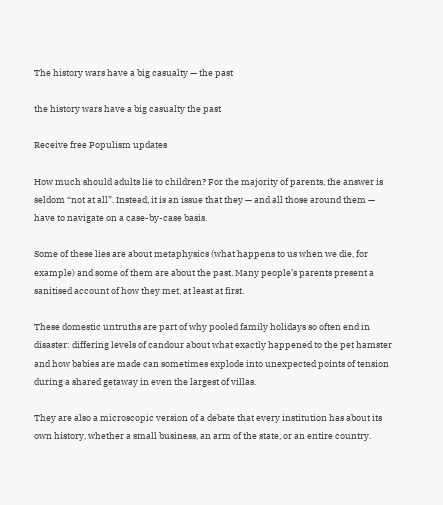The history wars have a big casualty — the past

the history wars have a big casualty the past

Receive free Populism updates

How much should adults lie to children? For the majority of parents, the answer is seldom “not at all”. Instead, it is an issue that they — and all those around them — have to navigate on a case-by-case basis.

Some of these lies are about metaphysics (what happens to us when we die, for example) and some of them are about the past. Many people’s parents present a sanitised account of how they met, at least at first.

These domestic untruths are part of why pooled family holidays so often end in disaster: differing levels of candour about what exactly happened to the pet hamster and how babies are made can sometimes explode into unexpected points of tension during a shared getaway in even the largest of villas.

They are also a microscopic version of a debate that every institution has about its own history, whether a small business, an arm of the state, or an entire country.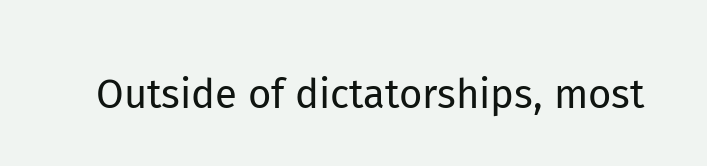Outside of dictatorships, most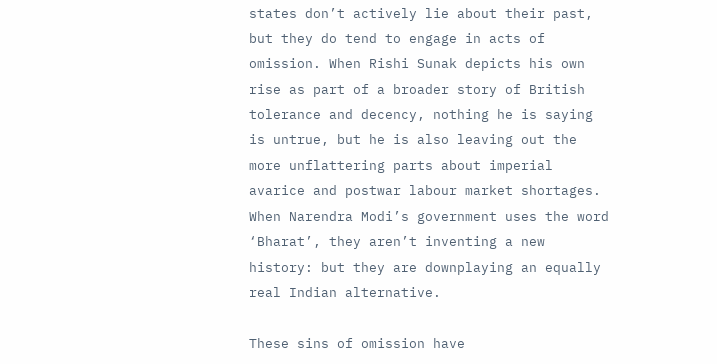states don’t actively lie about their past, but they do tend to engage in acts of omission. When Rishi Sunak depicts his own rise as part of a broader story of British tolerance and decency, nothing he is saying is untrue, but he is also leaving out the more unflattering parts about imperial avarice and postwar labour market shortages. When Narendra Modi’s government uses the word ‘Bharat’, they aren’t inventing a new history: but they are downplaying an equally real Indian alternative.

These sins of omission have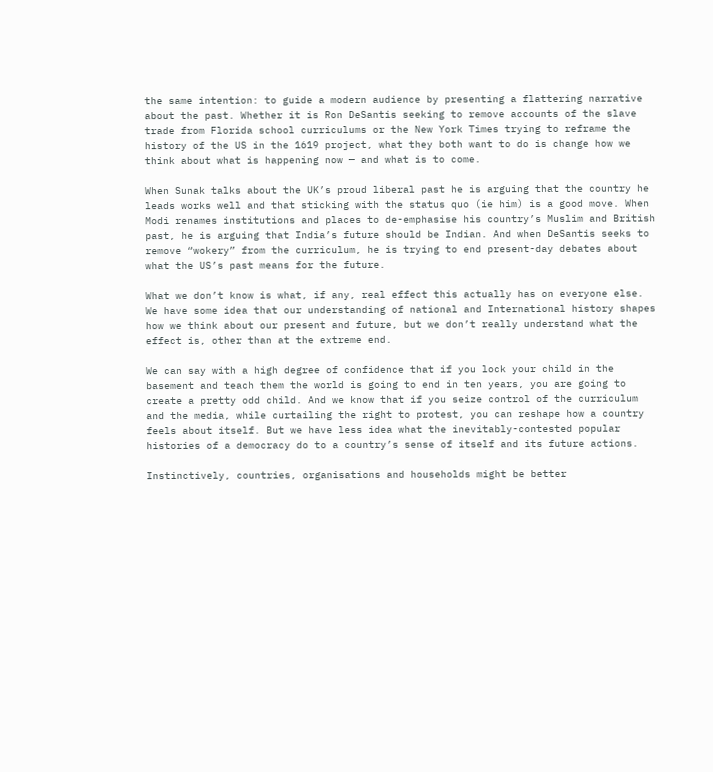the same intention: to guide a modern audience by presenting a flattering narrative about the past. Whether it is Ron DeSantis seeking to remove accounts of the slave trade from Florida school curriculums or the New York Times trying to reframe the history of the US in the 1619 project, what they both want to do is change how we think about what is happening now — and what is to come.

When Sunak talks about the UK’s proud liberal past he is arguing that the country he leads works well and that sticking with the status quo (ie him) is a good move. When Modi renames institutions and places to de-emphasise his country’s Muslim and British past, he is arguing that India’s future should be Indian. And when DeSantis seeks to remove “wokery” from the curriculum, he is trying to end present-day debates about what the US’s past means for the future.

What we don’t know is what, if any, real effect this actually has on everyone else. We have some idea that our understanding of national and International history shapes how we think about our present and future, but we don’t really understand what the effect is, other than at the extreme end.

We can say with a high degree of confidence that if you lock your child in the basement and teach them the world is going to end in ten years, you are going to create a pretty odd child. And we know that if you seize control of the curriculum and the media, while curtailing the right to protest, you can reshape how a country feels about itself. But we have less idea what the inevitably-contested popular histories of a democracy do to a country’s sense of itself and its future actions.

Instinctively, countries, organisations and households might be better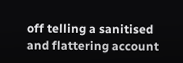off telling a sanitised and flattering account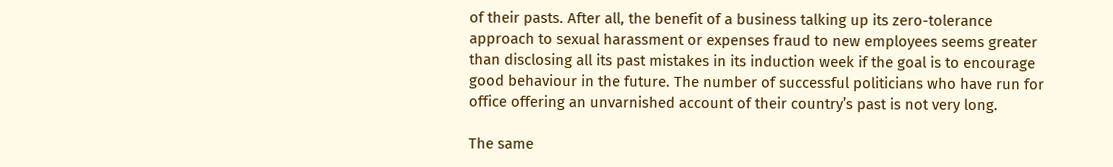of their pasts. After all, the benefit of a business talking up its zero-tolerance approach to sexual harassment or expenses fraud to new employees seems greater than disclosing all its past mistakes in its induction week if the goal is to encourage good behaviour in the future. The number of successful politicians who have run for office offering an unvarnished account of their country’s past is not very long.

The same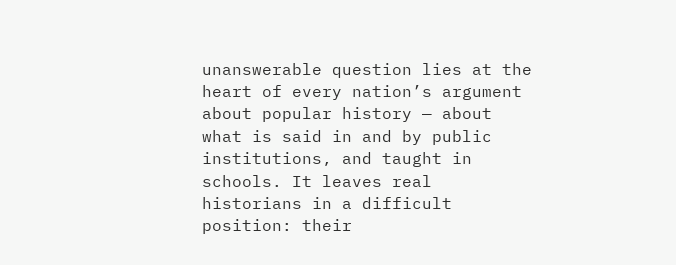unanswerable question lies at the heart of every nation’s argument about popular history — about what is said in and by public institutions, and taught in schools. It leaves real historians in a difficult position: their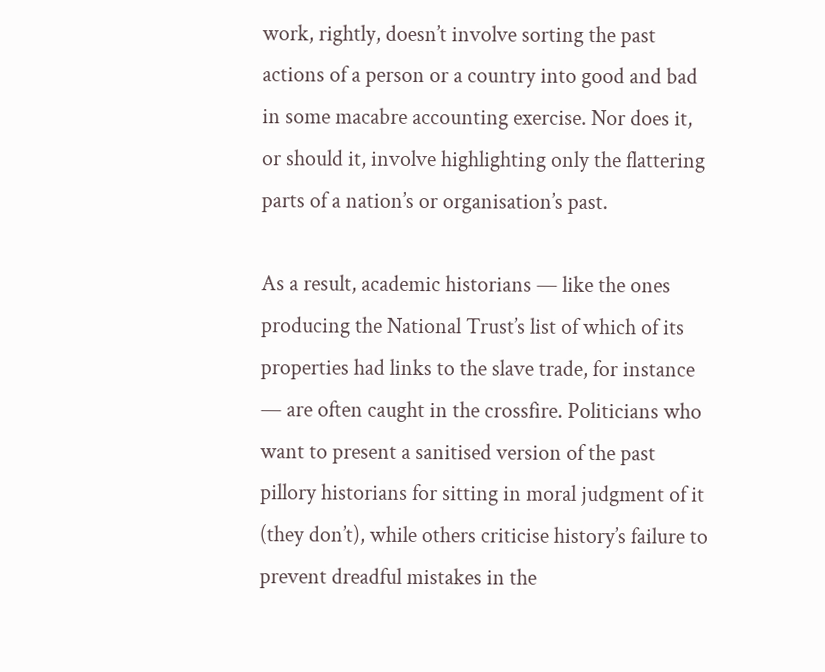work, rightly, doesn’t involve sorting the past actions of a person or a country into good and bad in some macabre accounting exercise. Nor does it, or should it, involve highlighting only the flattering parts of a nation’s or organisation’s past.

As a result, academic historians — like the ones producing the National Trust’s list of which of its properties had links to the slave trade, for instance — are often caught in the crossfire. Politicians who want to present a sanitised version of the past pillory historians for sitting in moral judgment of it (they don’t), while others criticise history’s failure to prevent dreadful mistakes in the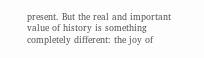present. But the real and important value of history is something completely different: the joy of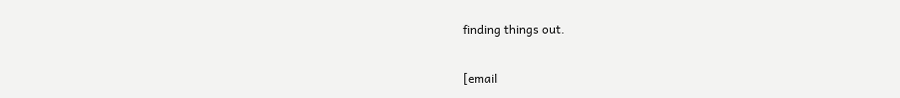finding things out.

[email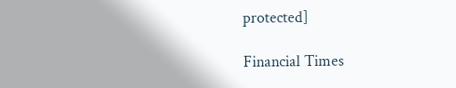protected]

Financial Times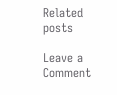Related posts

Leave a Comment